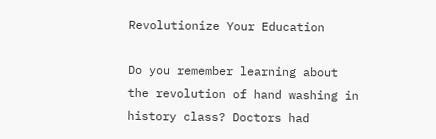Revolutionize Your Education

Do you remember learning about the revolution of hand washing in history class? Doctors had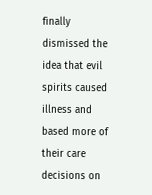finally dismissed the idea that evil spirits caused illness and based more of their care decisions on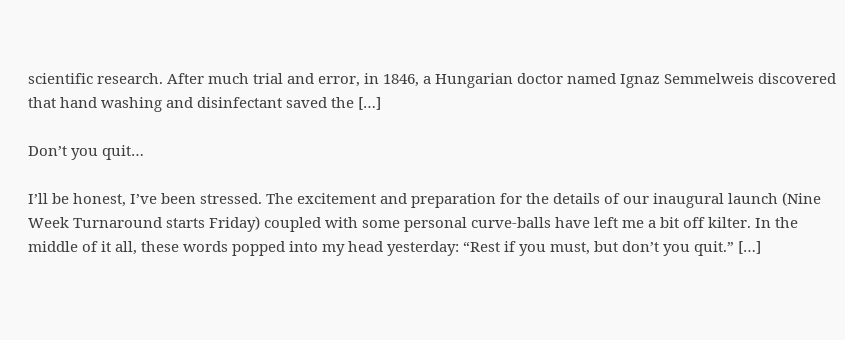scientific research. After much trial and error, in 1846, a Hungarian doctor named Ignaz Semmelweis discovered that hand washing and disinfectant saved the […]

Don’t you quit…

I’ll be honest, I’ve been stressed. The excitement and preparation for the details of our inaugural launch (Nine Week Turnaround starts Friday) coupled with some personal curve-balls have left me a bit off kilter. In the middle of it all, these words popped into my head yesterday: “Rest if you must, but don’t you quit.” […]